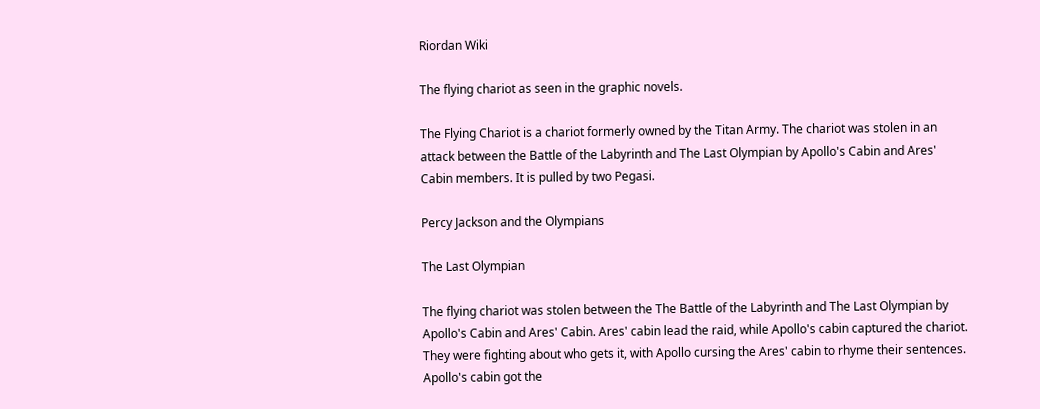Riordan Wiki

The flying chariot as seen in the graphic novels.

The Flying Chariot is a chariot formerly owned by the Titan Army. The chariot was stolen in an attack between the Battle of the Labyrinth and The Last Olympian by Apollo's Cabin and Ares' Cabin members. It is pulled by two Pegasi.

Percy Jackson and the Olympians

The Last Olympian

The flying chariot was stolen between the The Battle of the Labyrinth and The Last Olympian by Apollo's Cabin and Ares' Cabin. Ares' cabin lead the raid, while Apollo's cabin captured the chariot. They were fighting about who gets it, with Apollo cursing the Ares' cabin to rhyme their sentences. Apollo's cabin got the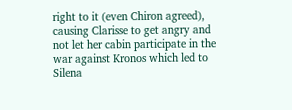right to it (even Chiron agreed), causing Clarisse to get angry and not let her cabin participate in the war against Kronos which led to Silena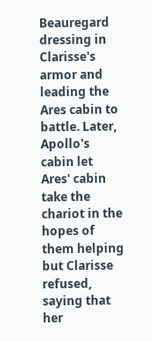Beauregard dressing in Clarisse's armor and leading the Ares cabin to battle. Later, Apollo's cabin let Ares' cabin take the chariot in the hopes of them helping but Clarisse refused, saying that her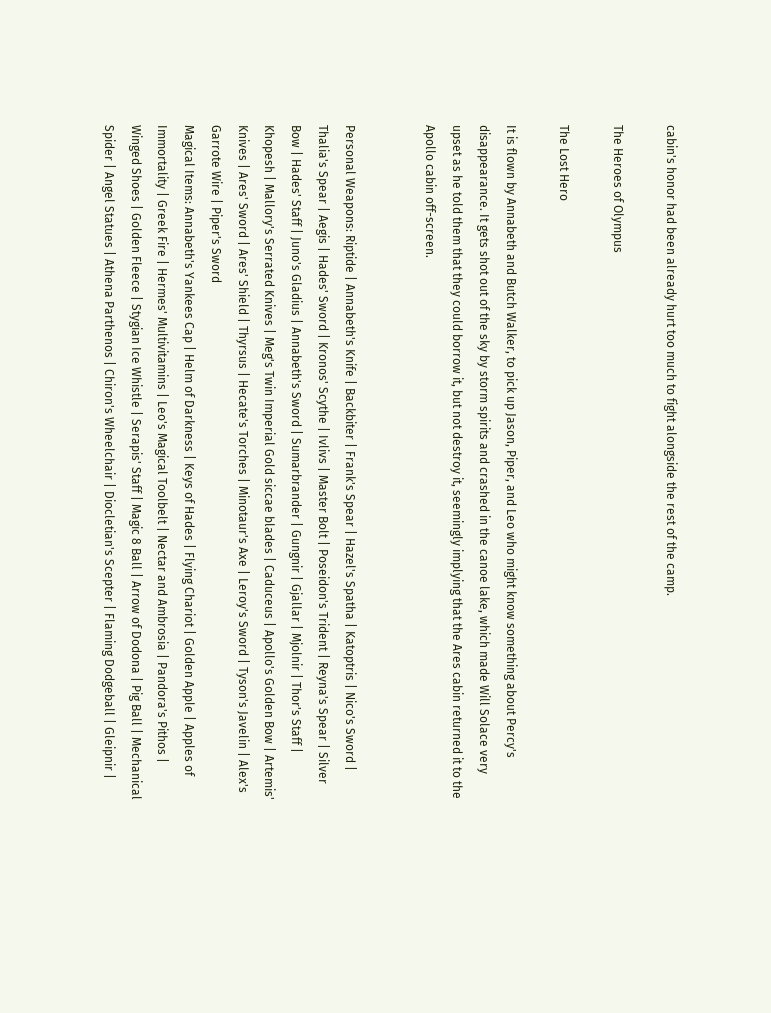cabin's honor had been already hurt too much to fight alongside the rest of the camp.

The Heroes of Olympus

The Lost Hero

It is flown by Annabeth and Butch Walker, to pick up Jason, Piper, and Leo who might know something about Percy's disappearance. It gets shot out of the sky by storm spirits and crashed in the canoe lake, which made Will Solace very upset as he told them that they could borrow it, but not destroy it, seemingly implying that the Ares cabin returned it to the Apollo cabin off-screen.


Personal Weapons: Riptide | Annabeth's Knife | Backbiter | Frank's Spear | Hazel's Spatha | Katoptris | Nico's Sword | Thalia's Spear | Aegis | Hades' Sword | Kronos' Scythe | Ivlivs | Master Bolt | Poseidon's Trident | Reyna's Spear | Silver Bow | Hades' Staff | Juno's Gladius | Annabeth's Sword | Sumarbrander | Gungnir | Gjallar | Mjolnir | Thor's Staff | Khopesh | Mallory's Serrated Knives | Meg's Twin Imperial Gold siccae blades | Caduceus | Apollo's Golden Bow | Artemis' Knives | Ares' Sword | Ares' Shield | Thyrsus | Hecate's Torches | Minotaur's Axe | Leroy's Sword | Tyson's Javelin | Alex's Garrote Wire | Piper's Sword
Magical Items: Annabeth's Yankees Cap | Helm of Darkness | Keys of Hades | Flying Chariot | Golden Apple | Apples of Immortality | Greek Fire | Hermes' Multivitamins | Leo's Magical Toolbelt | Nectar and Ambrosia | Pandora's Pithos | Winged Shoes | Golden Fleece | Stygian Ice Whistle | Serapis' Staff | Magic 8 Ball | Arrow of Dodona | Pig Ball | Mechanical Spider | Angel Statues | Athena Parthenos | Chiron's Wheelchair | Diocletian's Scepter | Flaming Dodgeball | Gleipnir |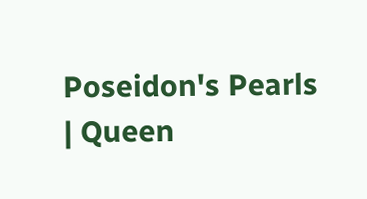Poseidon's Pearls | Queen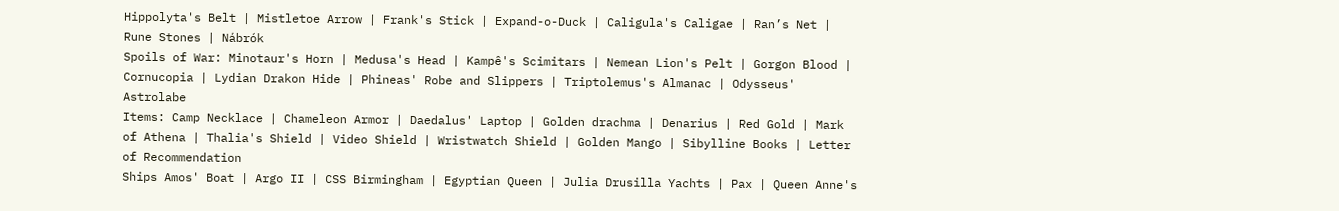Hippolyta's Belt | Mistletoe Arrow | Frank's Stick | Expand-o-Duck | Caligula's Caligae | Ran’s Net | Rune Stones | Nábrók
Spoils of War: Minotaur's Horn | Medusa's Head | Kampê's Scimitars | Nemean Lion's Pelt | Gorgon Blood | Cornucopia | Lydian Drakon Hide | Phineas' Robe and Slippers | Triptolemus's Almanac | Odysseus' Astrolabe
Items: Camp Necklace | Chameleon Armor | Daedalus' Laptop | Golden drachma | Denarius | Red Gold | Mark of Athena | Thalia's Shield | Video Shield | Wristwatch Shield | Golden Mango | Sibylline Books | Letter of Recommendation
Ships Amos' Boat | Argo II | CSS Birmingham | Egyptian Queen | Julia Drusilla Yachts | Pax | Queen Anne's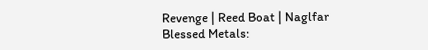Revenge | Reed Boat | Naglfar
Blessed Metals: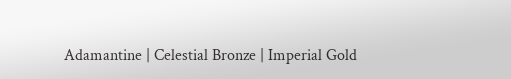Adamantine | Celestial Bronze | Imperial Gold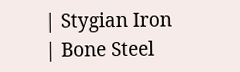| Stygian Iron | Bone Steel